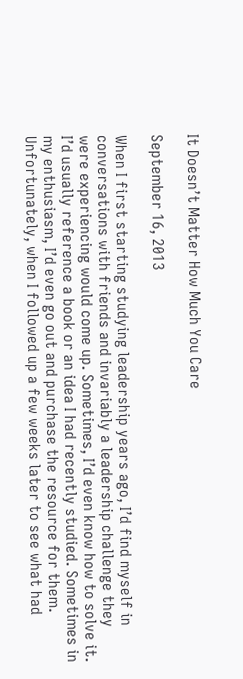It Doesn’t Matter How Much You Care

September 16, 2013

When I first starting studying leadership years ago, I’d find myself in conversations with friends and invariably a leadership challenge they were experiencing would come up. Sometimes, I’d even know how to solve it. I’d usually reference a book or an idea I had recently studied. Sometimes in my enthusiasm, I’d even go out and purchase the resource for them. Unfortunately, when I followed up a few weeks later to see what had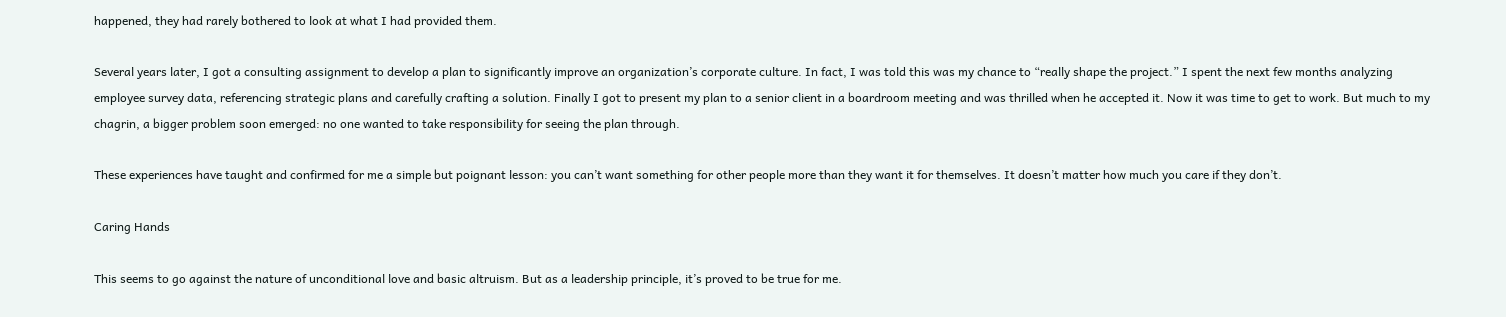happened, they had rarely bothered to look at what I had provided them.

Several years later, I got a consulting assignment to develop a plan to significantly improve an organization’s corporate culture. In fact, I was told this was my chance to “really shape the project.” I spent the next few months analyzing employee survey data, referencing strategic plans and carefully crafting a solution. Finally I got to present my plan to a senior client in a boardroom meeting and was thrilled when he accepted it. Now it was time to get to work. But much to my chagrin, a bigger problem soon emerged: no one wanted to take responsibility for seeing the plan through.

These experiences have taught and confirmed for me a simple but poignant lesson: you can’t want something for other people more than they want it for themselves. It doesn’t matter how much you care if they don’t.

Caring Hands

This seems to go against the nature of unconditional love and basic altruism. But as a leadership principle, it’s proved to be true for me.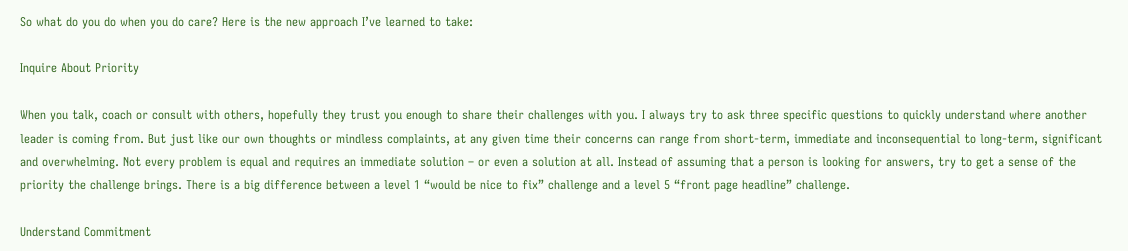So what do you do when you do care? Here is the new approach I’ve learned to take:

Inquire About Priority

When you talk, coach or consult with others, hopefully they trust you enough to share their challenges with you. I always try to ask three specific questions to quickly understand where another leader is coming from. But just like our own thoughts or mindless complaints, at any given time their concerns can range from short-term, immediate and inconsequential to long-term, significant and overwhelming. Not every problem is equal and requires an immediate solution – or even a solution at all. Instead of assuming that a person is looking for answers, try to get a sense of the priority the challenge brings. There is a big difference between a level 1 “would be nice to fix” challenge and a level 5 “front page headline” challenge.

Understand Commitment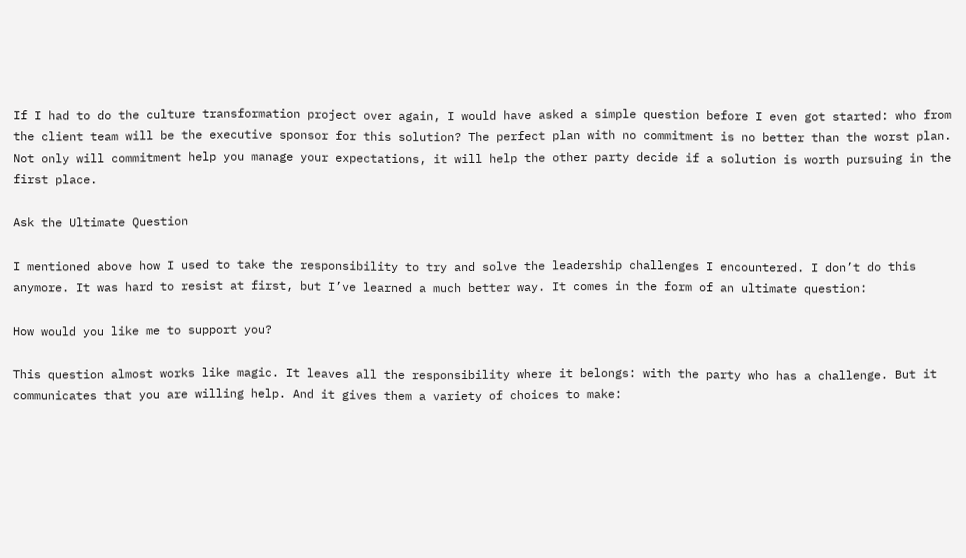If I had to do the culture transformation project over again, I would have asked a simple question before I even got started: who from the client team will be the executive sponsor for this solution? The perfect plan with no commitment is no better than the worst plan. Not only will commitment help you manage your expectations, it will help the other party decide if a solution is worth pursuing in the first place.

Ask the Ultimate Question

I mentioned above how I used to take the responsibility to try and solve the leadership challenges I encountered. I don’t do this anymore. It was hard to resist at first, but I’ve learned a much better way. It comes in the form of an ultimate question:

How would you like me to support you?

This question almost works like magic. It leaves all the responsibility where it belongs: with the party who has a challenge. But it communicates that you are willing help. And it gives them a variety of choices to make: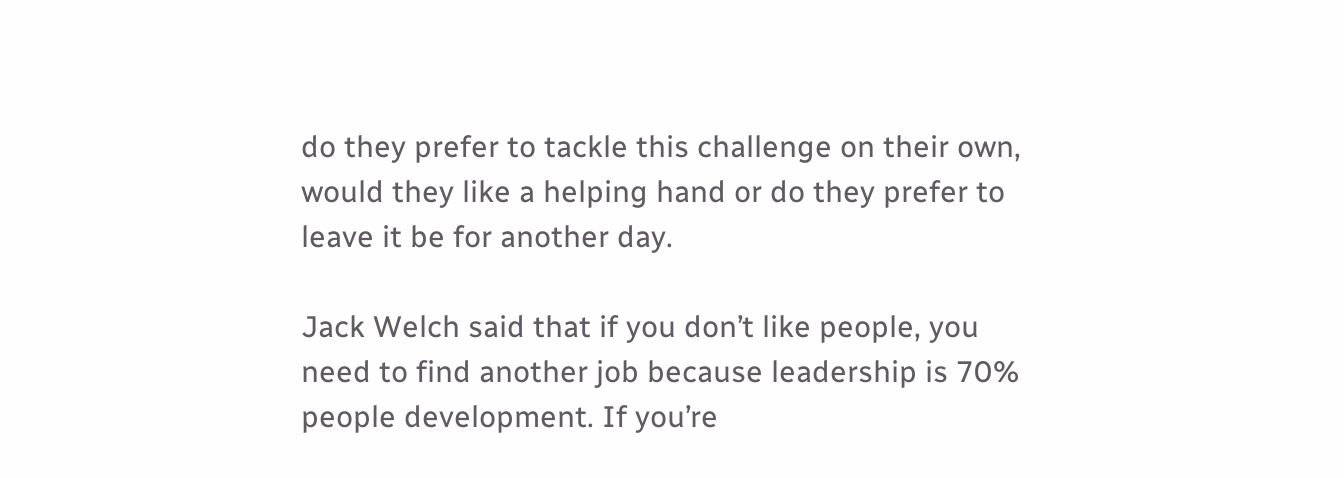do they prefer to tackle this challenge on their own, would they like a helping hand or do they prefer to leave it be for another day.

Jack Welch said that if you don’t like people, you need to find another job because leadership is 70% people development. If you’re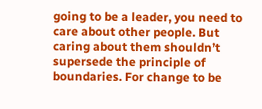going to be a leader, you need to care about other people. But caring about them shouldn’t supersede the principle of boundaries. For change to be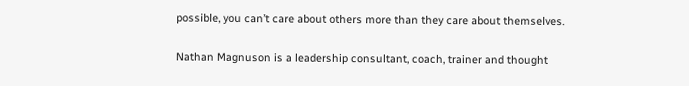possible, you can’t care about others more than they care about themselves.

Nathan Magnuson is a leadership consultant, coach, trainer and thought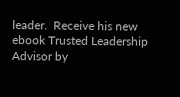leader.  Receive his new ebook Trusted Leadership Advisor by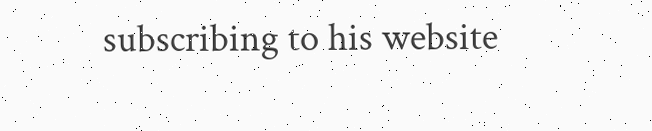subscribing to his website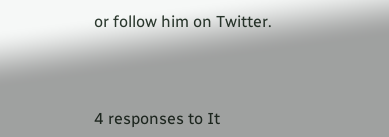or follow him on Twitter.



4 responses to It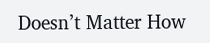Doesn’t Matter How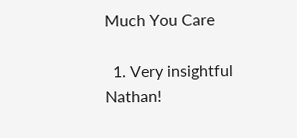Much You Care

  1. Very insightful Nathan!